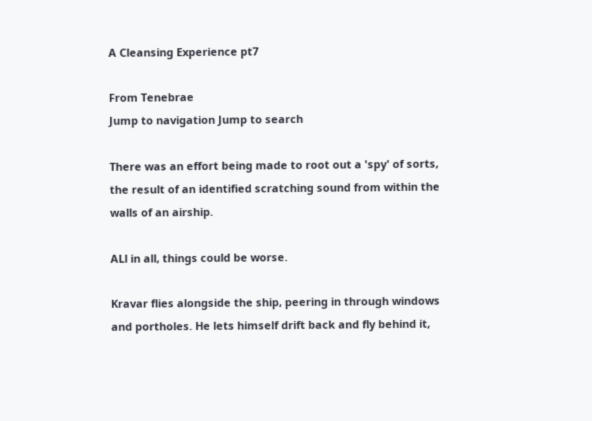A Cleansing Experience pt7

From Tenebrae
Jump to navigation Jump to search

There was an effort being made to root out a 'spy' of sorts, the result of an identified scratching sound from within the walls of an airship.

ALl in all, things could be worse.

Kravar flies alongside the ship, peering in through windows and portholes. He lets himself drift back and fly behind it,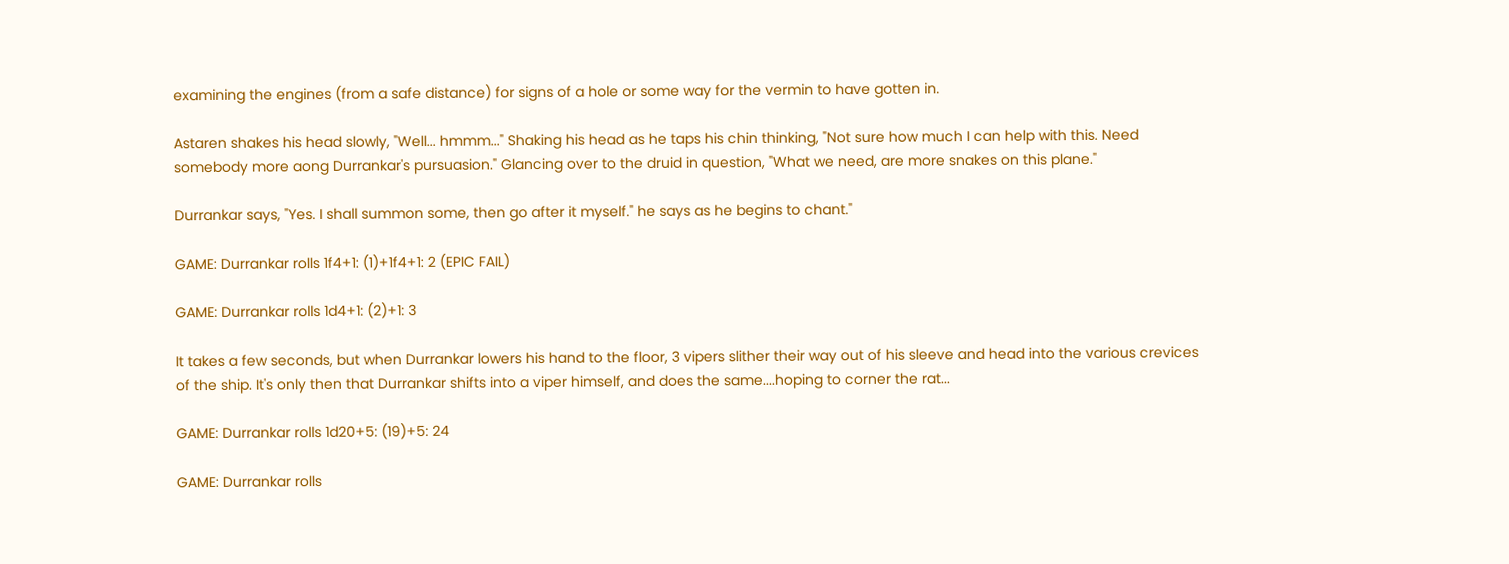examining the engines (from a safe distance) for signs of a hole or some way for the vermin to have gotten in.

Astaren shakes his head slowly, "Well... hmmm..." Shaking his head as he taps his chin thinking, "Not sure how much I can help with this. Need somebody more aong Durrankar's pursuasion." Glancing over to the druid in question, "What we need, are more snakes on this plane."

Durrankar says, "Yes. I shall summon some, then go after it myself." he says as he begins to chant."

GAME: Durrankar rolls 1f4+1: (1)+1f4+1: 2 (EPIC FAIL)

GAME: Durrankar rolls 1d4+1: (2)+1: 3

It takes a few seconds, but when Durrankar lowers his hand to the floor, 3 vipers slither their way out of his sleeve and head into the various crevices of the ship. It's only then that Durrankar shifts into a viper himself, and does the same....hoping to corner the rat...

GAME: Durrankar rolls 1d20+5: (19)+5: 24

GAME: Durrankar rolls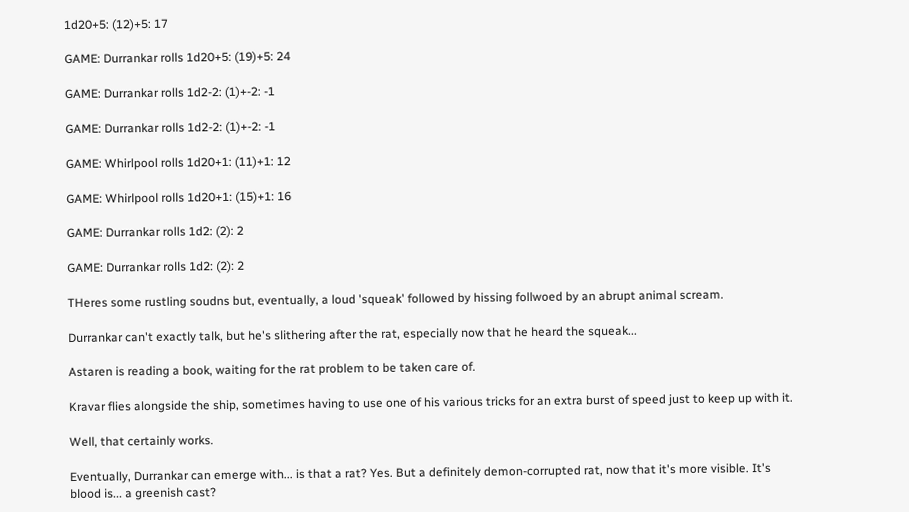1d20+5: (12)+5: 17

GAME: Durrankar rolls 1d20+5: (19)+5: 24

GAME: Durrankar rolls 1d2-2: (1)+-2: -1

GAME: Durrankar rolls 1d2-2: (1)+-2: -1

GAME: Whirlpool rolls 1d20+1: (11)+1: 12

GAME: Whirlpool rolls 1d20+1: (15)+1: 16

GAME: Durrankar rolls 1d2: (2): 2

GAME: Durrankar rolls 1d2: (2): 2

THeres some rustling soudns but, eventually, a loud 'squeak' followed by hissing follwoed by an abrupt animal scream.

Durrankar can't exactly talk, but he's slithering after the rat, especially now that he heard the squeak...

Astaren is reading a book, waiting for the rat problem to be taken care of.

Kravar flies alongside the ship, sometimes having to use one of his various tricks for an extra burst of speed just to keep up with it.

Well, that certainly works.

Eventually, Durrankar can emerge with... is that a rat? Yes. But a definitely demon-corrupted rat, now that it's more visible. It's blood is... a greenish cast?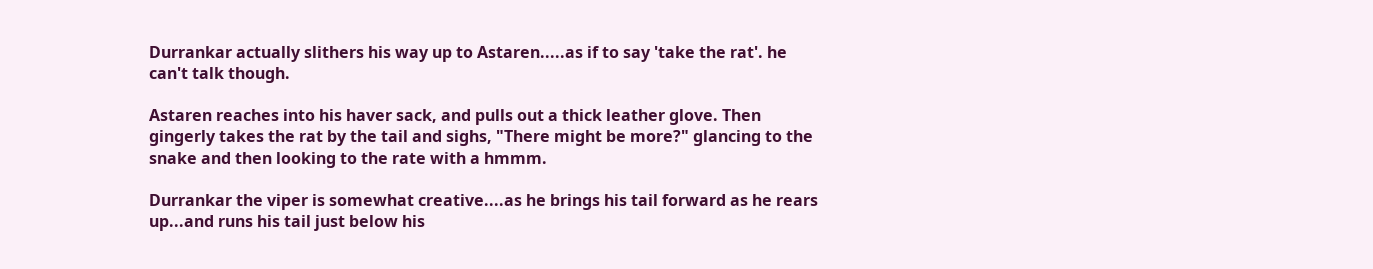Durrankar actually slithers his way up to Astaren.....as if to say 'take the rat'. he can't talk though.

Astaren reaches into his haver sack, and pulls out a thick leather glove. Then gingerly takes the rat by the tail and sighs, "There might be more?" glancing to the snake and then looking to the rate with a hmmm.

Durrankar the viper is somewhat creative....as he brings his tail forward as he rears up...and runs his tail just below his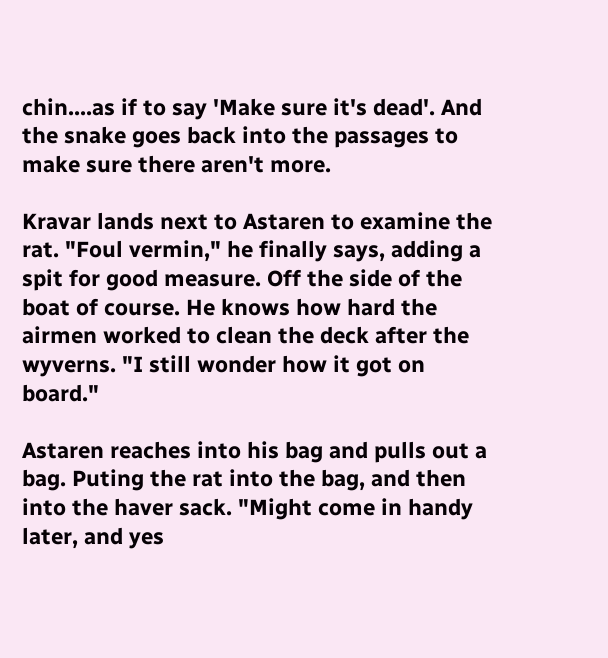chin....as if to say 'Make sure it's dead'. And the snake goes back into the passages to make sure there aren't more.

Kravar lands next to Astaren to examine the rat. "Foul vermin," he finally says, adding a spit for good measure. Off the side of the boat of course. He knows how hard the airmen worked to clean the deck after the wyverns. "I still wonder how it got on board."

Astaren reaches into his bag and pulls out a bag. Puting the rat into the bag, and then into the haver sack. "Might come in handy later, and yes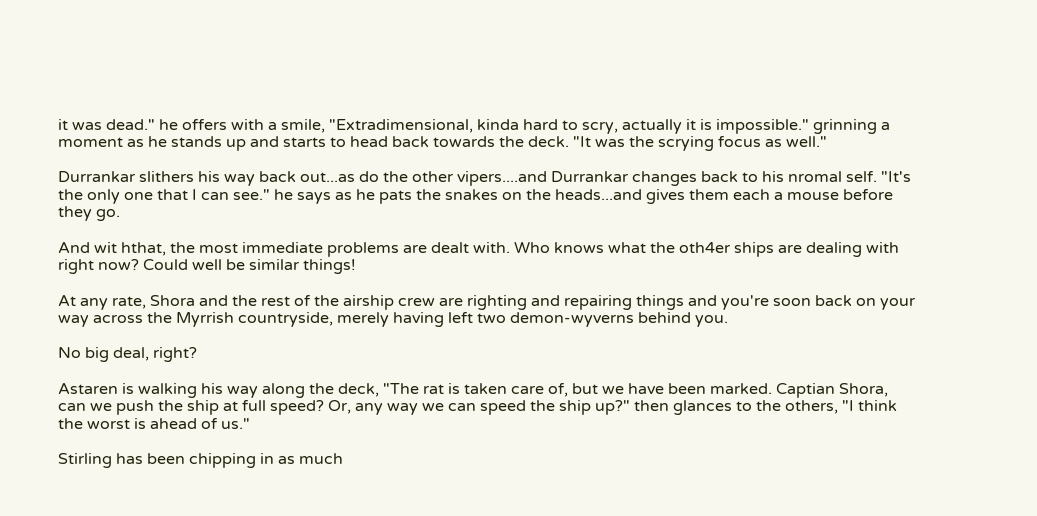it was dead." he offers with a smile, "Extradimensional, kinda hard to scry, actually it is impossible." grinning a moment as he stands up and starts to head back towards the deck. "It was the scrying focus as well."

Durrankar slithers his way back out...as do the other vipers....and Durrankar changes back to his nromal self. "It's the only one that I can see." he says as he pats the snakes on the heads...and gives them each a mouse before they go.

And wit hthat, the most immediate problems are dealt with. Who knows what the oth4er ships are dealing with right now? Could well be similar things!

At any rate, Shora and the rest of the airship crew are righting and repairing things and you're soon back on your way across the Myrrish countryside, merely having left two demon-wyverns behind you.

No big deal, right?

Astaren is walking his way along the deck, "The rat is taken care of, but we have been marked. Captian Shora, can we push the ship at full speed? Or, any way we can speed the ship up?" then glances to the others, "I think the worst is ahead of us."

Stirling has been chipping in as much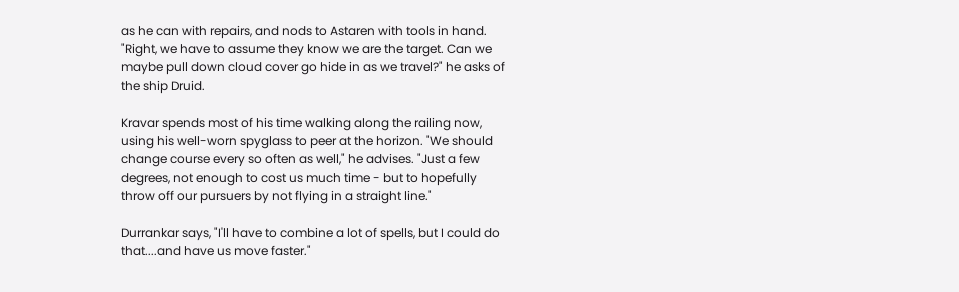as he can with repairs, and nods to Astaren with tools in hand. "Right, we have to assume they know we are the target. Can we maybe pull down cloud cover go hide in as we travel?" he asks of the ship Druid.

Kravar spends most of his time walking along the railing now, using his well-worn spyglass to peer at the horizon. "We should change course every so often as well," he advises. "Just a few degrees, not enough to cost us much time - but to hopefully throw off our pursuers by not flying in a straight line."

Durrankar says, "I'll have to combine a lot of spells, but I could do that....and have us move faster."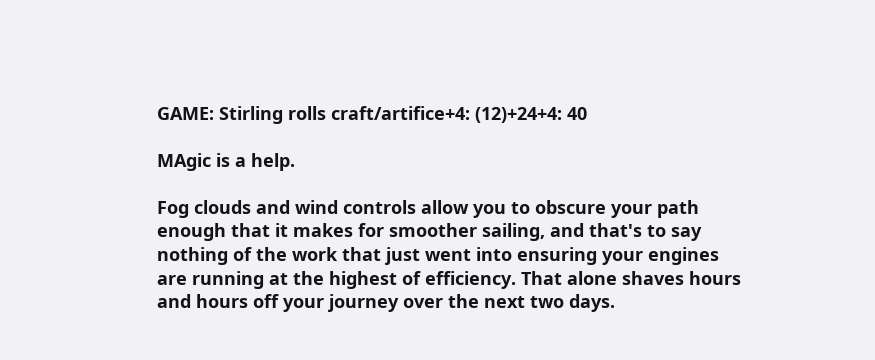GAME: Stirling rolls craft/artifice+4: (12)+24+4: 40

MAgic is a help.

Fog clouds and wind controls allow you to obscure your path enough that it makes for smoother sailing, and that's to say nothing of the work that just went into ensuring your engines are running at the highest of efficiency. That alone shaves hours and hours off your journey over the next two days.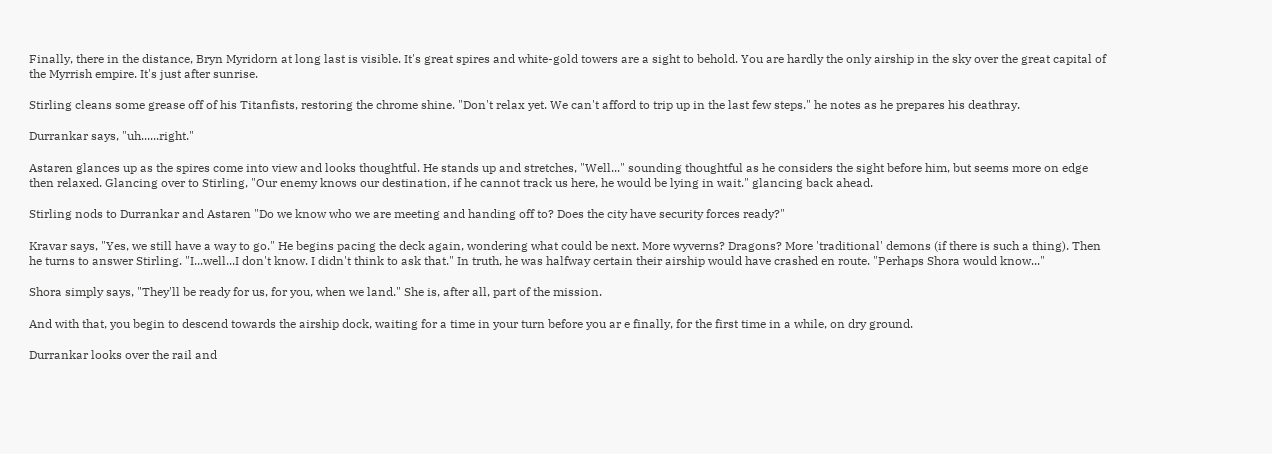Finally, there in the distance, Bryn Myridorn at long last is visible. It's great spires and white-gold towers are a sight to behold. You are hardly the only airship in the sky over the great capital of the Myrrish empire. It's just after sunrise.

Stirling cleans some grease off of his Titanfists, restoring the chrome shine. "Don't relax yet. We can't afford to trip up in the last few steps." he notes as he prepares his deathray.

Durrankar says, "uh......right."

Astaren glances up as the spires come into view and looks thoughtful. He stands up and stretches, "Well..." sounding thoughtful as he considers the sight before him, but seems more on edge then relaxed. Glancing over to Stirling, "Our enemy knows our destination, if he cannot track us here, he would be lying in wait." glancing back ahead.

Stirling nods to Durrankar and Astaren "Do we know who we are meeting and handing off to? Does the city have security forces ready?"

Kravar says, "Yes, we still have a way to go." He begins pacing the deck again, wondering what could be next. More wyverns? Dragons? More 'traditional' demons (if there is such a thing). Then he turns to answer Stirling. "I...well...I don't know. I didn't think to ask that." In truth, he was halfway certain their airship would have crashed en route. "Perhaps Shora would know..."

Shora simply says, "They'll be ready for us, for you, when we land." She is, after all, part of the mission.

And with that, you begin to descend towards the airship dock, waiting for a time in your turn before you ar e finally, for the first time in a while, on dry ground.

Durrankar looks over the rail and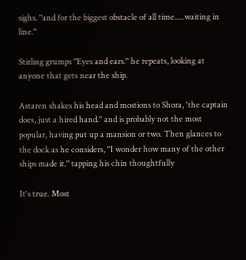sighs. "and for the biggest obstacle of all time.....waiting in line."

Stirling grumps "Eyes and ears." he repeats, looking at anyone that gets near the ship.

Astaren shakes his head and mostions to Shora, 'the captain does, just a hired hand." and is probably not the most popular, having put up a mansion or two. Then glances to the dock as he considers, "I wonder how many of the other ships made it." tapping his chin thoughtfully

It's true. Most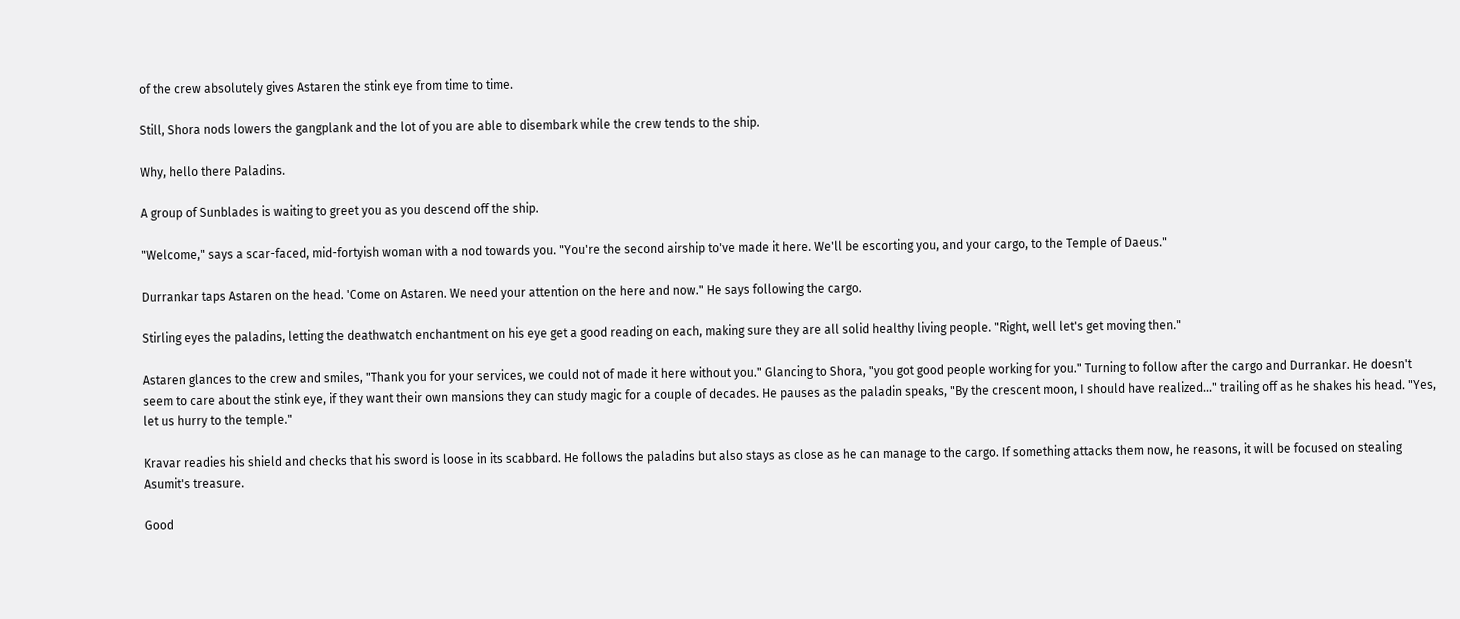of the crew absolutely gives Astaren the stink eye from time to time.

Still, Shora nods lowers the gangplank and the lot of you are able to disembark while the crew tends to the ship.

Why, hello there Paladins.

A group of Sunblades is waiting to greet you as you descend off the ship.

"Welcome," says a scar-faced, mid-fortyish woman with a nod towards you. "You're the second airship to've made it here. We'll be escorting you, and your cargo, to the Temple of Daeus."

Durrankar taps Astaren on the head. 'Come on Astaren. We need your attention on the here and now." He says following the cargo.

Stirling eyes the paladins, letting the deathwatch enchantment on his eye get a good reading on each, making sure they are all solid healthy living people. "Right, well let's get moving then."

Astaren glances to the crew and smiles, "Thank you for your services, we could not of made it here without you." Glancing to Shora, "you got good people working for you." Turning to follow after the cargo and Durrankar. He doesn't seem to care about the stink eye, if they want their own mansions they can study magic for a couple of decades. He pauses as the paladin speaks, "By the crescent moon, I should have realized..." trailing off as he shakes his head. "Yes, let us hurry to the temple."

Kravar readies his shield and checks that his sword is loose in its scabbard. He follows the paladins but also stays as close as he can manage to the cargo. If something attacks them now, he reasons, it will be focused on stealing Asumit's treasure.

Good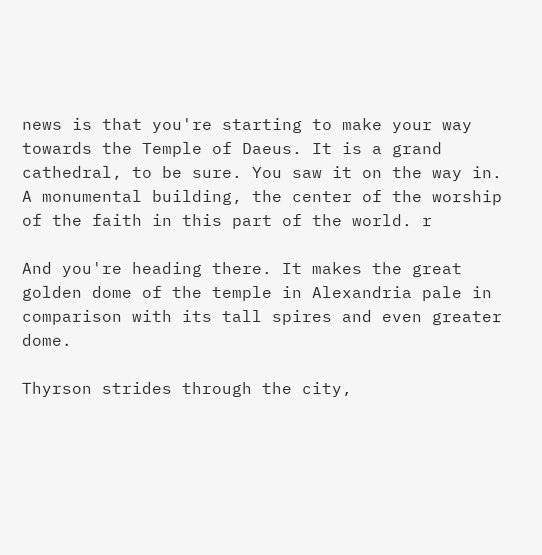news is that you're starting to make your way towards the Temple of Daeus. It is a grand cathedral, to be sure. You saw it on the way in. A monumental building, the center of the worship of the faith in this part of the world. r

And you're heading there. It makes the great golden dome of the temple in Alexandria pale in comparison with its tall spires and even greater dome.

Thyrson strides through the city,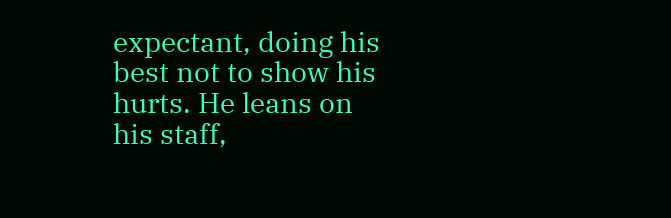expectant, doing his best not to show his hurts. He leans on his staff,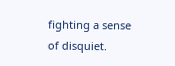fighting a sense of disquiet.